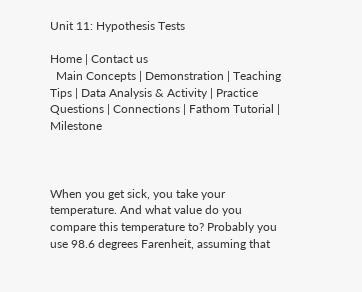Unit 11: Hypothesis Tests

Home | Contact us
  Main Concepts | Demonstration | Teaching Tips | Data Analysis & Activity | Practice Questions | Connections | Fathom Tutorial | Milestone



When you get sick, you take your temperature. And what value do you compare this temperature to? Probably you use 98.6 degrees Farenheit, assuming that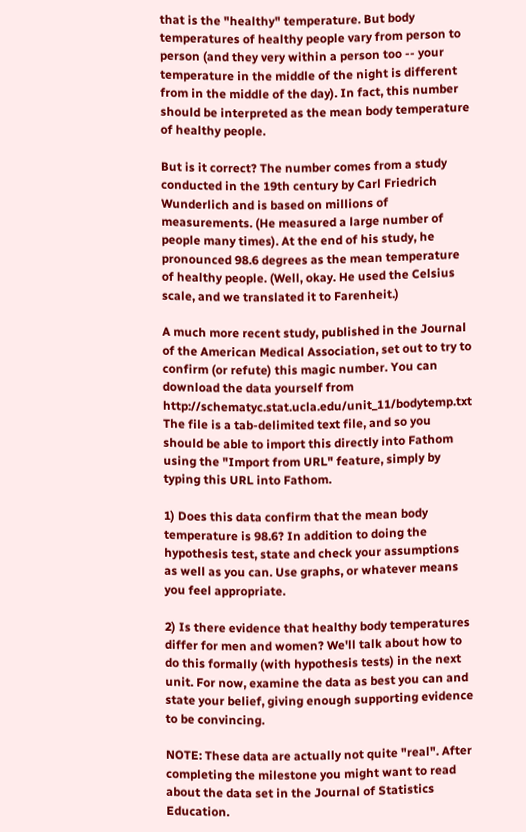that is the "healthy" temperature. But body temperatures of healthy people vary from person to person (and they very within a person too -- your temperature in the middle of the night is different from in the middle of the day). In fact, this number should be interpreted as the mean body temperature of healthy people.

But is it correct? The number comes from a study conducted in the 19th century by Carl Friedrich Wunderlich and is based on millions of measurements. (He measured a large number of people many times). At the end of his study, he pronounced 98.6 degrees as the mean temperature of healthy people. (Well, okay. He used the Celsius scale, and we translated it to Farenheit.)

A much more recent study, published in the Journal of the American Medical Association, set out to try to confirm (or refute) this magic number. You can download the data yourself from http://schematyc.stat.ucla.edu/unit_11/bodytemp.txt The file is a tab-delimited text file, and so you should be able to import this directly into Fathom using the "Import from URL" feature, simply by typing this URL into Fathom.

1) Does this data confirm that the mean body temperature is 98.6? In addition to doing the hypothesis test, state and check your assumptions as well as you can. Use graphs, or whatever means you feel appropriate.

2) Is there evidence that healthy body temperatures differ for men and women? We'll talk about how to do this formally (with hypothesis tests) in the next unit. For now, examine the data as best you can and state your belief, giving enough supporting evidence to be convincing.

NOTE: These data are actually not quite "real". After completing the milestone you might want to read about the data set in the Journal of Statistics Education.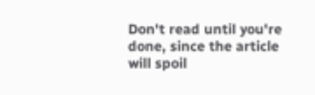Don't read until you're done, since the article will spoil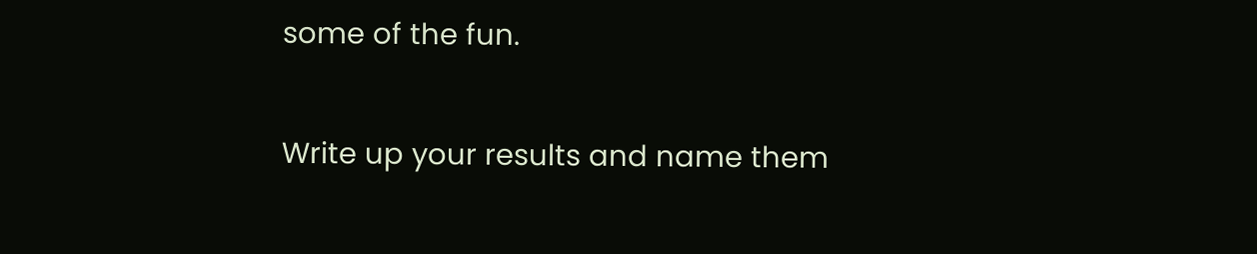some of the fun.

Write up your results and name them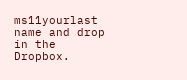ms11yourlast name and drop in the Dropbox.